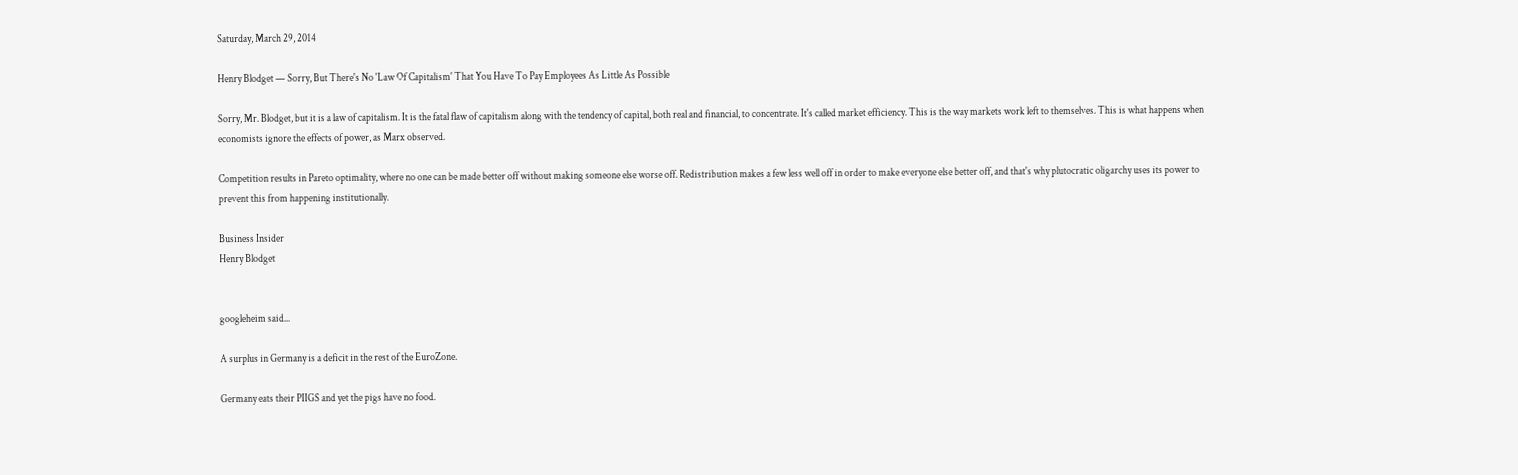Saturday, March 29, 2014

Henry Blodget — Sorry, But There's No 'Law Of Capitalism' That You Have To Pay Employees As Little As Possible

Sorry, Mr. Blodget, but it is a law of capitalism. It is the fatal flaw of capitalism along with the tendency of capital, both real and financial, to concentrate. It's called market efficiency. This is the way markets work left to themselves. This is what happens when economists ignore the effects of power, as Marx observed.

Competition results in Pareto optimality, where no one can be made better off without making someone else worse off. Redistribution makes a few less well off in order to make everyone else better off, and that's why plutocratic oligarchy uses its power to prevent this from happening institutionally.

Business Insider
Henry Blodget


googleheim said...

A surplus in Germany is a deficit in the rest of the EuroZone.

Germany eats their PIIGS and yet the pigs have no food.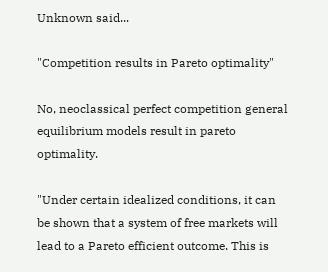Unknown said...

"Competition results in Pareto optimality"

No, neoclassical perfect competition general equilibrium models result in pareto optimality.

"Under certain idealized conditions, it can be shown that a system of free markets will lead to a Pareto efficient outcome. This is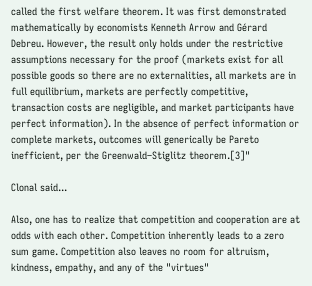called the first welfare theorem. It was first demonstrated mathematically by economists Kenneth Arrow and Gérard Debreu. However, the result only holds under the restrictive assumptions necessary for the proof (markets exist for all possible goods so there are no externalities, all markets are in full equilibrium, markets are perfectly competitive, transaction costs are negligible, and market participants have perfect information). In the absence of perfect information or complete markets, outcomes will generically be Pareto inefficient, per the Greenwald–Stiglitz theorem.[3]"

Clonal said...

Also, one has to realize that competition and cooperation are at odds with each other. Competition inherently leads to a zero sum game. Competition also leaves no room for altruism, kindness, empathy, and any of the "virtues"